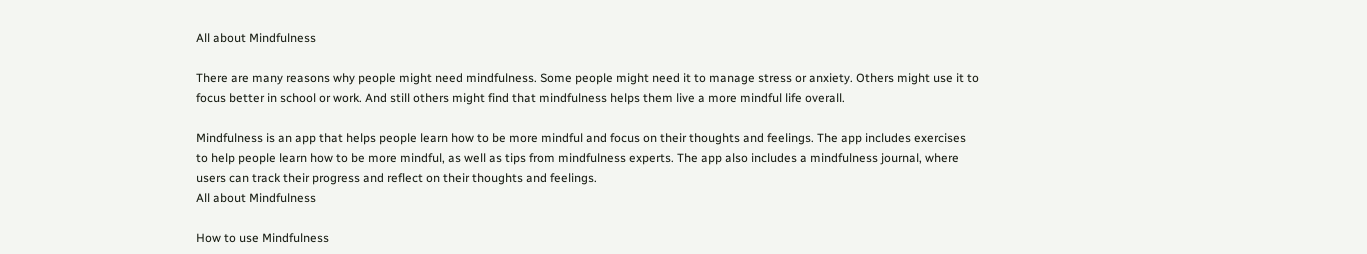All about Mindfulness

There are many reasons why people might need mindfulness. Some people might need it to manage stress or anxiety. Others might use it to focus better in school or work. And still others might find that mindfulness helps them live a more mindful life overall.

Mindfulness is an app that helps people learn how to be more mindful and focus on their thoughts and feelings. The app includes exercises to help people learn how to be more mindful, as well as tips from mindfulness experts. The app also includes a mindfulness journal, where users can track their progress and reflect on their thoughts and feelings.
All about Mindfulness

How to use Mindfulness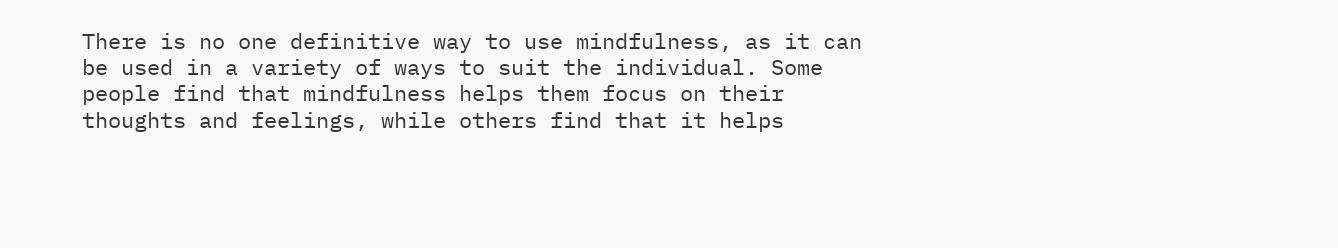There is no one definitive way to use mindfulness, as it can be used in a variety of ways to suit the individual. Some people find that mindfulness helps them focus on their thoughts and feelings, while others find that it helps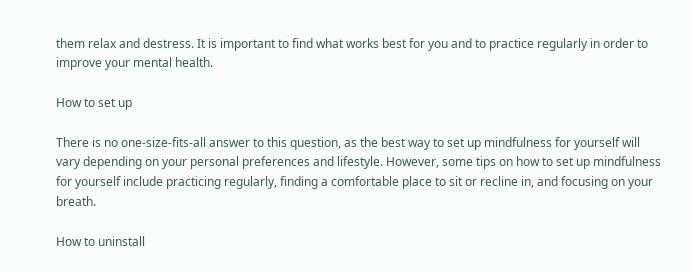them relax and destress. It is important to find what works best for you and to practice regularly in order to improve your mental health.

How to set up

There is no one-size-fits-all answer to this question, as the best way to set up mindfulness for yourself will vary depending on your personal preferences and lifestyle. However, some tips on how to set up mindfulness for yourself include practicing regularly, finding a comfortable place to sit or recline in, and focusing on your breath.

How to uninstall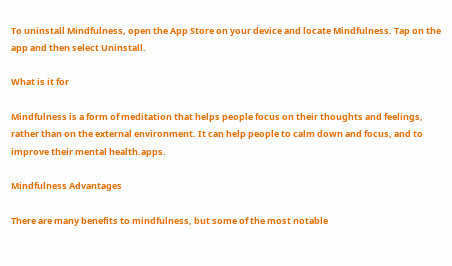To uninstall Mindfulness, open the App Store on your device and locate Mindfulness. Tap on the app and then select Uninstall.

What is it for

Mindfulness is a form of meditation that helps people focus on their thoughts and feelings, rather than on the external environment. It can help people to calm down and focus, and to improve their mental health.apps.

Mindfulness Advantages

There are many benefits to mindfulness, but some of the most notable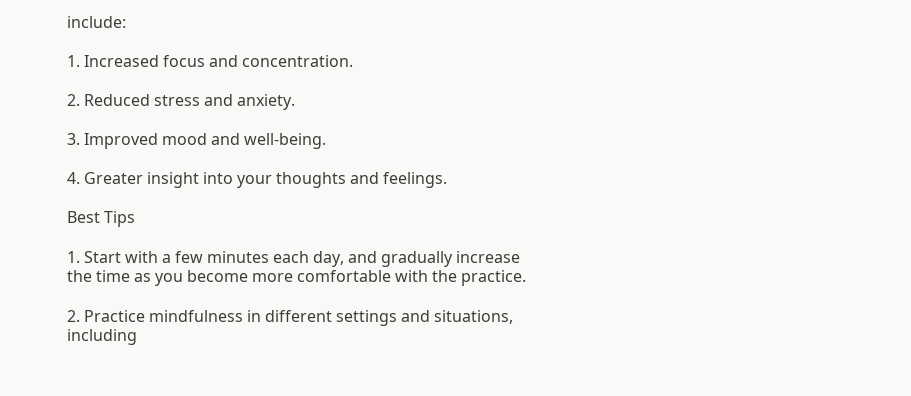include:

1. Increased focus and concentration.

2. Reduced stress and anxiety.

3. Improved mood and well-being.

4. Greater insight into your thoughts and feelings.

Best Tips

1. Start with a few minutes each day, and gradually increase the time as you become more comfortable with the practice.

2. Practice mindfulness in different settings and situations, including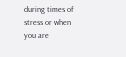during times of stress or when you are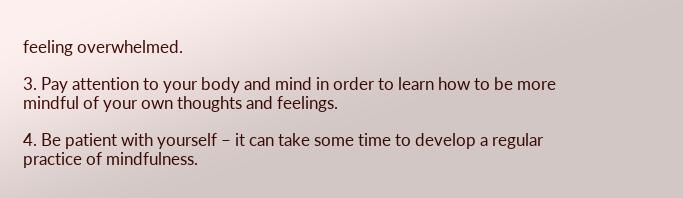feeling overwhelmed.

3. Pay attention to your body and mind in order to learn how to be more mindful of your own thoughts and feelings.

4. Be patient with yourself – it can take some time to develop a regular practice of mindfulness.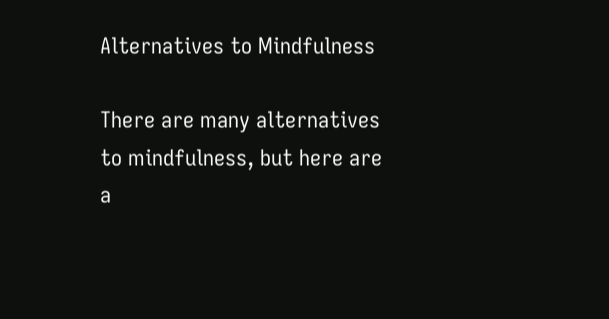Alternatives to Mindfulness

There are many alternatives to mindfulness, but here are a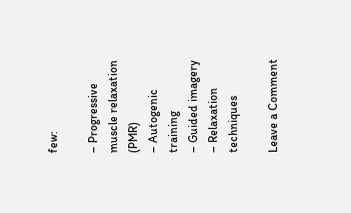few:

– Progressive muscle relaxation (PMR)
– Autogenic training
– Guided imagery
– Relaxation techniques

Leave a Comment